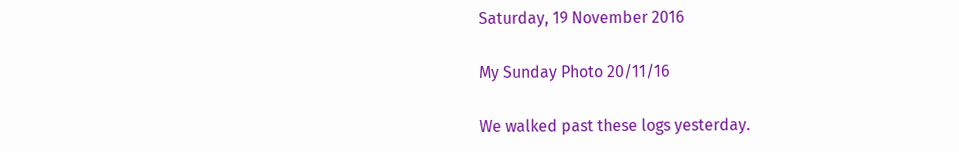Saturday, 19 November 2016

My Sunday Photo 20/11/16

We walked past these logs yesterday.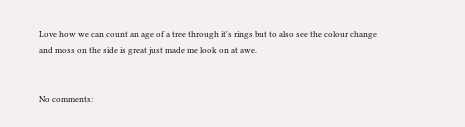Love how we can count an age of a tree through it's rings but to also see the colour change and moss on the side is great just made me look on at awe.


No comments: